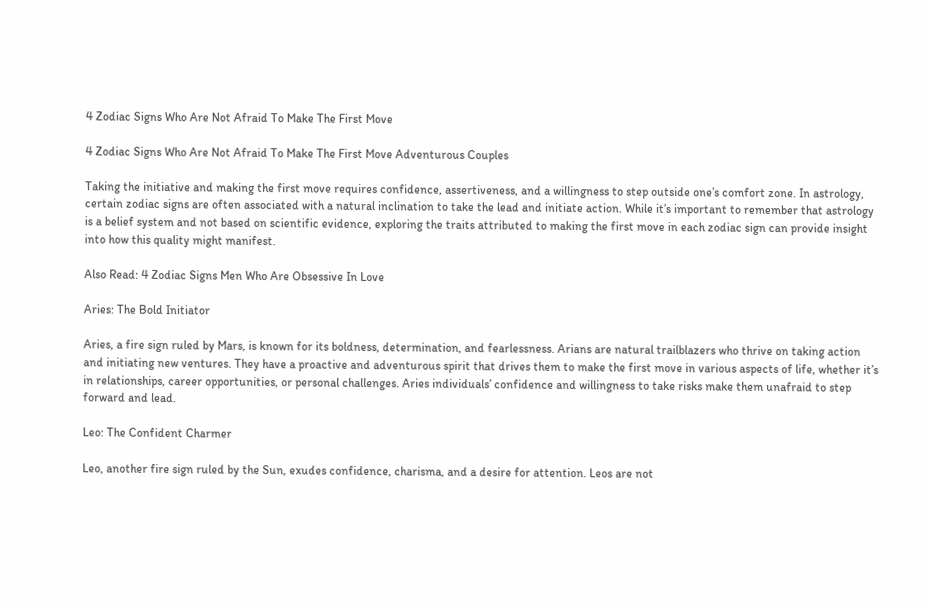4 Zodiac Signs Who Are Not Afraid To Make The First Move

4 Zodiac Signs Who Are Not Afraid To Make The First Move Adventurous Couples

Taking the initiative and making the first move requires confidence, assertiveness, and a willingness to step outside one’s comfort zone. In astrology, certain zodiac signs are often associated with a natural inclination to take the lead and initiate action. While it’s important to remember that astrology is a belief system and not based on scientific evidence, exploring the traits attributed to making the first move in each zodiac sign can provide insight into how this quality might manifest.

Also Read: 4 Zodiac Signs Men Who Are Obsessive In Love

Aries: The Bold Initiator

Aries, a fire sign ruled by Mars, is known for its boldness, determination, and fearlessness. Arians are natural trailblazers who thrive on taking action and initiating new ventures. They have a proactive and adventurous spirit that drives them to make the first move in various aspects of life, whether it’s in relationships, career opportunities, or personal challenges. Aries individuals’ confidence and willingness to take risks make them unafraid to step forward and lead.

Leo: The Confident Charmer

Leo, another fire sign ruled by the Sun, exudes confidence, charisma, and a desire for attention. Leos are not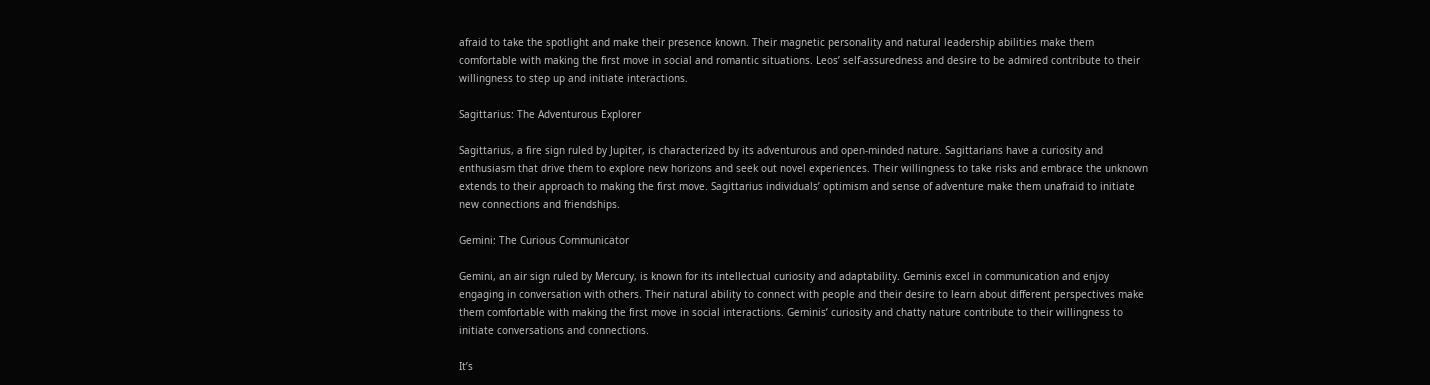afraid to take the spotlight and make their presence known. Their magnetic personality and natural leadership abilities make them comfortable with making the first move in social and romantic situations. Leos’ self-assuredness and desire to be admired contribute to their willingness to step up and initiate interactions.

Sagittarius: The Adventurous Explorer

Sagittarius, a fire sign ruled by Jupiter, is characterized by its adventurous and open-minded nature. Sagittarians have a curiosity and enthusiasm that drive them to explore new horizons and seek out novel experiences. Their willingness to take risks and embrace the unknown extends to their approach to making the first move. Sagittarius individuals’ optimism and sense of adventure make them unafraid to initiate new connections and friendships.

Gemini: The Curious Communicator

Gemini, an air sign ruled by Mercury, is known for its intellectual curiosity and adaptability. Geminis excel in communication and enjoy engaging in conversation with others. Their natural ability to connect with people and their desire to learn about different perspectives make them comfortable with making the first move in social interactions. Geminis’ curiosity and chatty nature contribute to their willingness to initiate conversations and connections.

It’s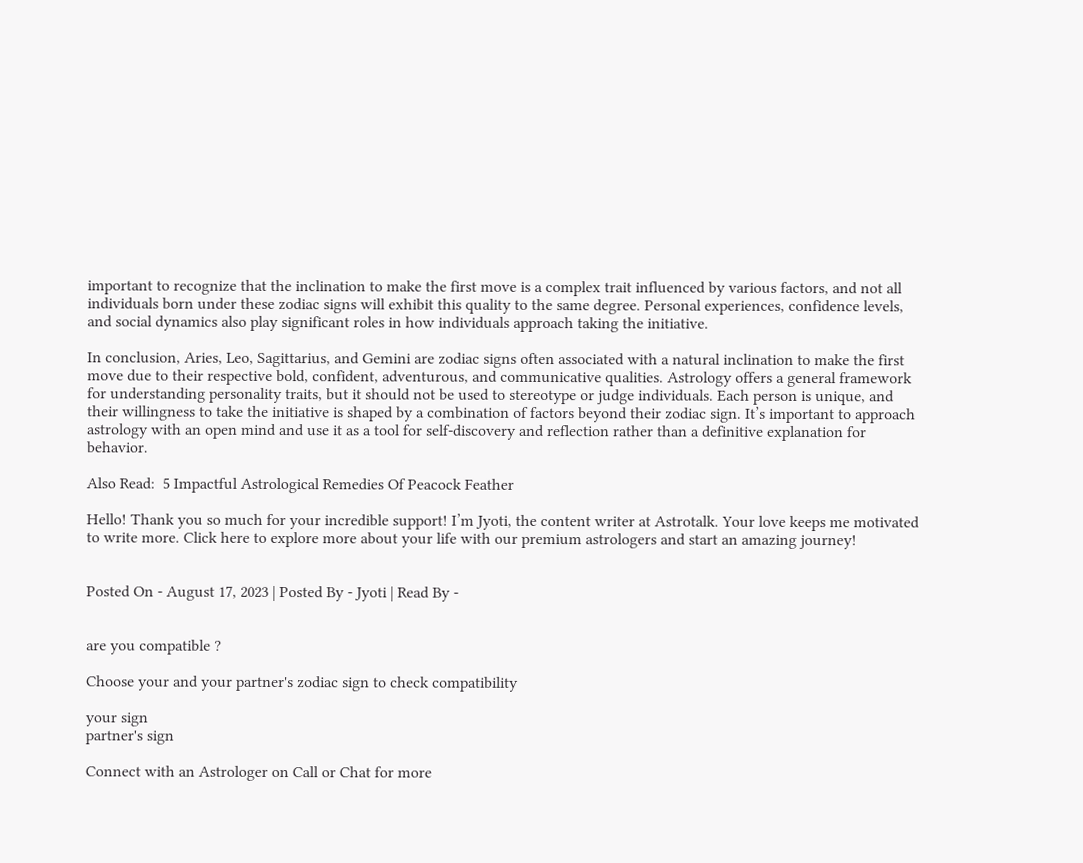important to recognize that the inclination to make the first move is a complex trait influenced by various factors, and not all individuals born under these zodiac signs will exhibit this quality to the same degree. Personal experiences, confidence levels, and social dynamics also play significant roles in how individuals approach taking the initiative.

In conclusion, Aries, Leo, Sagittarius, and Gemini are zodiac signs often associated with a natural inclination to make the first move due to their respective bold, confident, adventurous, and communicative qualities. Astrology offers a general framework for understanding personality traits, but it should not be used to stereotype or judge individuals. Each person is unique, and their willingness to take the initiative is shaped by a combination of factors beyond their zodiac sign. It’s important to approach astrology with an open mind and use it as a tool for self-discovery and reflection rather than a definitive explanation for behavior.

Also Read:  5 Impactful Astrological Remedies Of Peacock Feather

Hello! Thank you so much for your incredible support! I’m Jyoti, the content writer at Astrotalk. Your love keeps me motivated to write more. Click here to explore more about your life with our premium astrologers and start an amazing journey!


Posted On - August 17, 2023 | Posted By - Jyoti | Read By -


are you compatible ?

Choose your and your partner's zodiac sign to check compatibility

your sign
partner's sign

Connect with an Astrologer on Call or Chat for more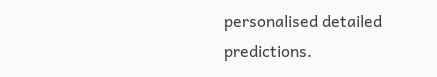personalised detailed predictions.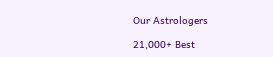Our Astrologers

21,000+ Best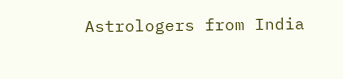Astrologers from India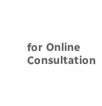for Online Consultation